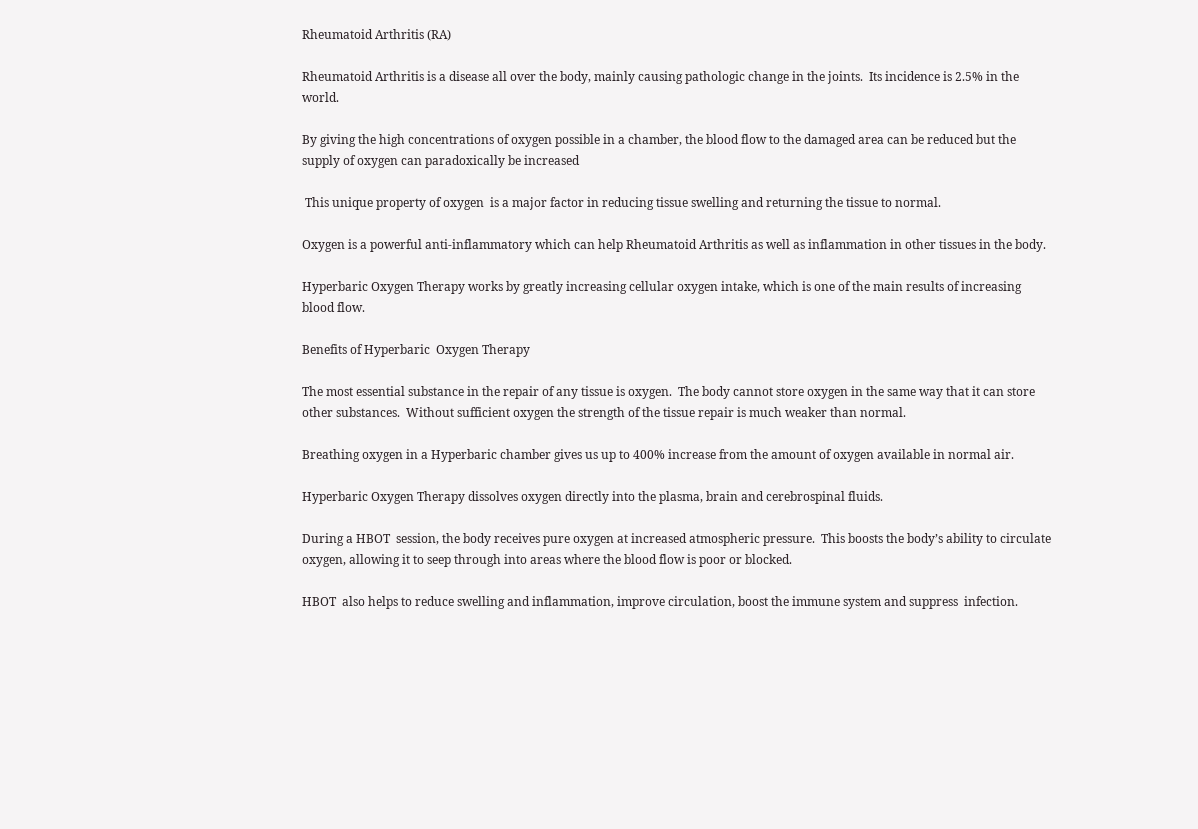Rheumatoid Arthritis (RA)

Rheumatoid Arthritis is a disease all over the body, mainly causing pathologic change in the joints.  Its incidence is 2.5% in the world.

By giving the high concentrations of oxygen possible in a chamber, the blood flow to the damaged area can be reduced but the  supply of oxygen can paradoxically be increased

 This unique property of oxygen  is a major factor in reducing tissue swelling and returning the tissue to normal.

Oxygen is a powerful anti-inflammatory which can help Rheumatoid Arthritis as well as inflammation in other tissues in the body.

Hyperbaric Oxygen Therapy works by greatly increasing cellular oxygen intake, which is one of the main results of increasing blood flow.

Benefits of Hyperbaric  Oxygen Therapy

The most essential substance in the repair of any tissue is oxygen.  The body cannot store oxygen in the same way that it can store other substances.  Without sufficient oxygen the strength of the tissue repair is much weaker than normal.

Breathing oxygen in a Hyperbaric chamber gives us up to 400% increase from the amount of oxygen available in normal air.

Hyperbaric Oxygen Therapy dissolves oxygen directly into the plasma, brain and cerebrospinal fluids.

During a HBOT  session, the body receives pure oxygen at increased atmospheric pressure.  This boosts the body’s ability to circulate oxygen, allowing it to seep through into areas where the blood flow is poor or blocked.

HBOT  also helps to reduce swelling and inflammation, improve circulation, boost the immune system and suppress  infection.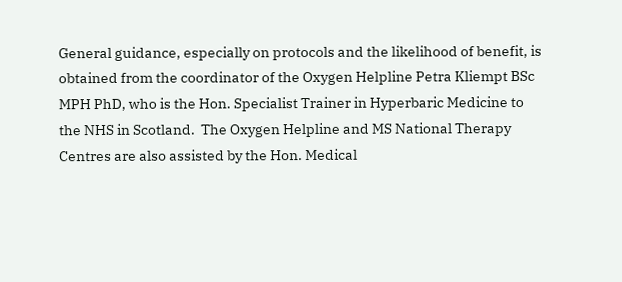General guidance, especially on protocols and the likelihood of benefit, is obtained from the coordinator of the Oxygen Helpline Petra Kliempt BSc MPH PhD, who is the Hon. Specialist Trainer in Hyperbaric Medicine to the NHS in Scotland.  The Oxygen Helpline and MS National Therapy Centres are also assisted by the Hon. Medical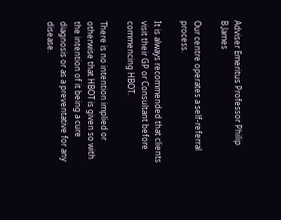Adviser Emeritus Professor Philip B.James

Our centre operates a self-referral process.

It is always recommended that clients visit their GP or Consultant before commencing HBOT.

There is no intention implied or otherwise that HBOT is given so with the intention of it being a cure diagnosis or as a preventative for any disease.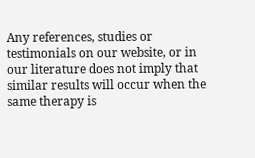Any references, studies or testimonials on our website, or in our literature does not imply that similar results will occur when the same therapy is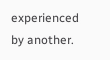experienced by another.